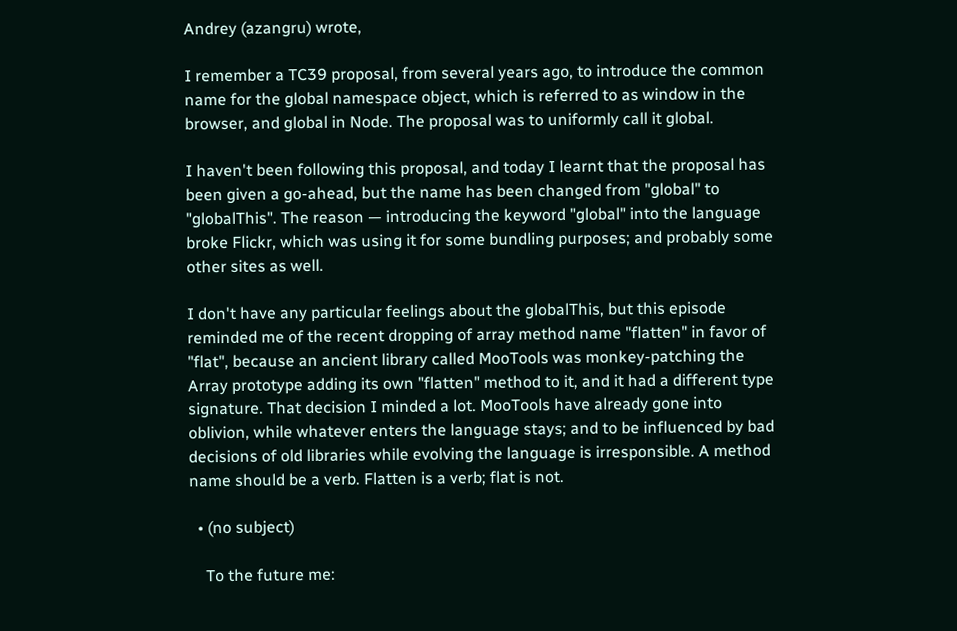Andrey (azangru) wrote,

I remember a TC39 proposal, from several years ago, to introduce the common name for the global namespace object, which is referred to as window in the browser, and global in Node. The proposal was to uniformly call it global.

I haven't been following this proposal, and today I learnt that the proposal has been given a go-ahead, but the name has been changed from "global" to "globalThis". The reason — introducing the keyword "global" into the language broke Flickr, which was using it for some bundling purposes; and probably some other sites as well.

I don't have any particular feelings about the globalThis, but this episode reminded me of the recent dropping of array method name "flatten" in favor of "flat", because an ancient library called MooTools was monkey-patching the Array prototype adding its own "flatten" method to it, and it had a different type signature. That decision I minded a lot. MooTools have already gone into oblivion, while whatever enters the language stays; and to be influenced by bad decisions of old libraries while evolving the language is irresponsible. A method name should be a verb. Flatten is a verb; flat is not.

  • (no subject)

    To the future me: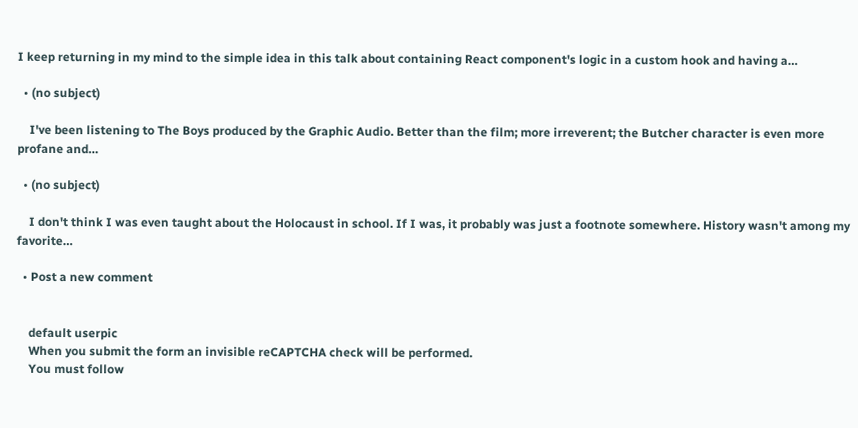I keep returning in my mind to the simple idea in this talk about containing React component's logic in a custom hook and having a…

  • (no subject)

    I've been listening to The Boys produced by the Graphic Audio. Better than the film; more irreverent; the Butcher character is even more profane and…

  • (no subject)

    I don't think I was even taught about the Holocaust in school. If I was, it probably was just a footnote somewhere. History wasn't among my favorite…

  • Post a new comment


    default userpic
    When you submit the form an invisible reCAPTCHA check will be performed.
    You must follow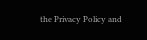the Privacy Policy and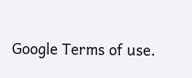Google Terms of use.